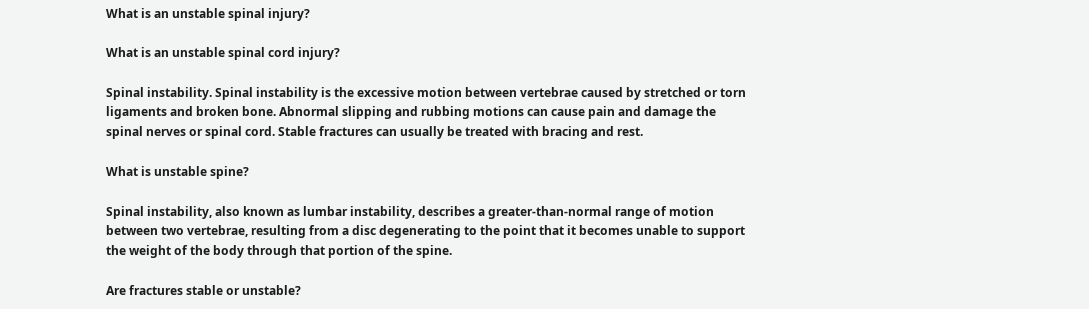What is an unstable spinal injury?

What is an unstable spinal cord injury?

Spinal instability. Spinal instability is the excessive motion between vertebrae caused by stretched or torn ligaments and broken bone. Abnormal slipping and rubbing motions can cause pain and damage the spinal nerves or spinal cord. Stable fractures can usually be treated with bracing and rest.

What is unstable spine?

Spinal instability, also known as lumbar instability, describes a greater-than-normal range of motion between two vertebrae, resulting from a disc degenerating to the point that it becomes unable to support the weight of the body through that portion of the spine.

Are fractures stable or unstable?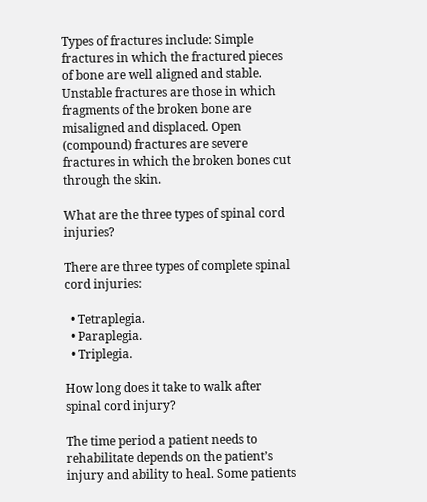Types of fractures include: Simple fractures in which the fractured pieces of bone are well aligned and stable. Unstable fractures are those in which fragments of the broken bone are misaligned and displaced. Open (compound) fractures are severe fractures in which the broken bones cut through the skin.

What are the three types of spinal cord injuries?

There are three types of complete spinal cord injuries:

  • Tetraplegia.
  • Paraplegia.
  • Triplegia.

How long does it take to walk after spinal cord injury?

The time period a patient needs to rehabilitate depends on the patient’s injury and ability to heal. Some patients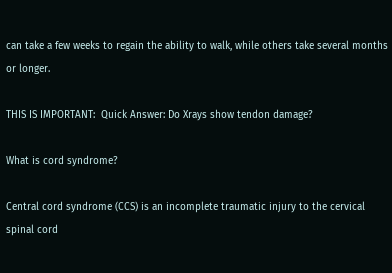can take a few weeks to regain the ability to walk, while others take several months or longer.

THIS IS IMPORTANT:  Quick Answer: Do Xrays show tendon damage?

What is cord syndrome?

Central cord syndrome (CCS) is an incomplete traumatic injury to the cervical spinal cord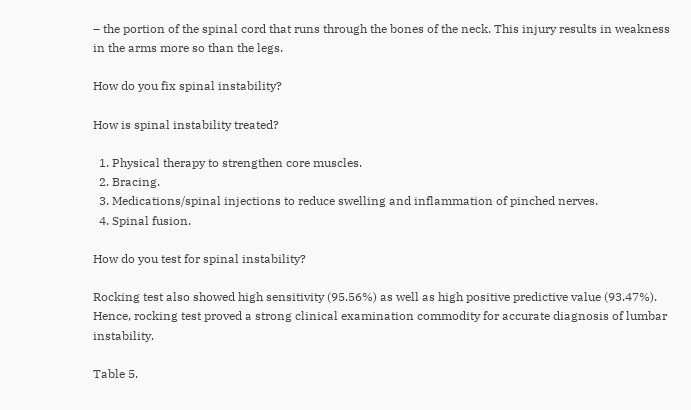– the portion of the spinal cord that runs through the bones of the neck. This injury results in weakness in the arms more so than the legs.

How do you fix spinal instability?

How is spinal instability treated?

  1. Physical therapy to strengthen core muscles.
  2. Bracing.
  3. Medications/spinal injections to reduce swelling and inflammation of pinched nerves.
  4. Spinal fusion.

How do you test for spinal instability?

Rocking test also showed high sensitivity (95.56%) as well as high positive predictive value (93.47%). Hence, rocking test proved a strong clinical examination commodity for accurate diagnosis of lumbar instability.

Table 5.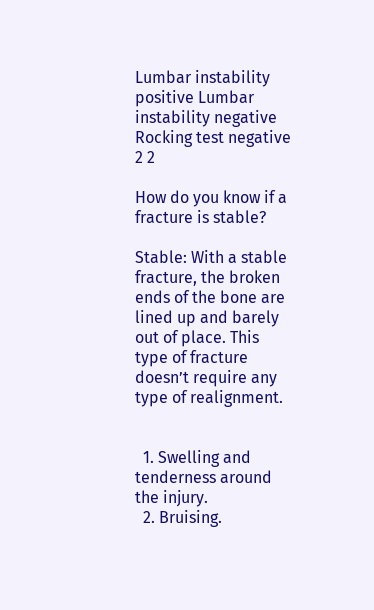Lumbar instability positive Lumbar instability negative
Rocking test negative 2 2

How do you know if a fracture is stable?

Stable: With a stable fracture, the broken ends of the bone are lined up and barely out of place. This type of fracture doesn’t require any type of realignment.


  1. Swelling and tenderness around the injury.
  2. Bruising.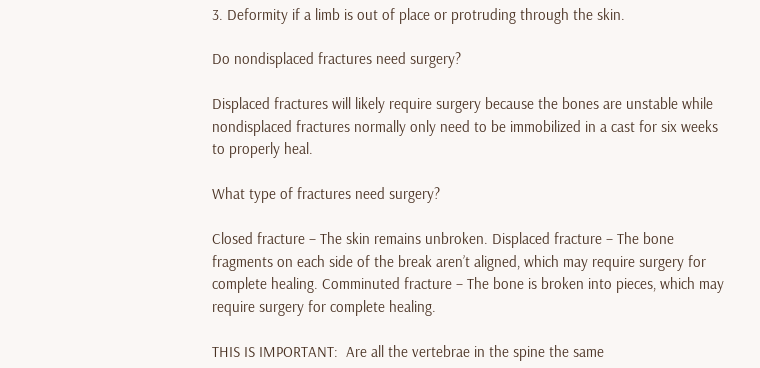3. Deformity if a limb is out of place or protruding through the skin.

Do nondisplaced fractures need surgery?

Displaced fractures will likely require surgery because the bones are unstable while nondisplaced fractures normally only need to be immobilized in a cast for six weeks to properly heal.

What type of fractures need surgery?

Closed fracture – The skin remains unbroken. Displaced fracture – The bone fragments on each side of the break aren’t aligned, which may require surgery for complete healing. Comminuted fracture – The bone is broken into pieces, which may require surgery for complete healing.

THIS IS IMPORTANT:  Are all the vertebrae in the spine the same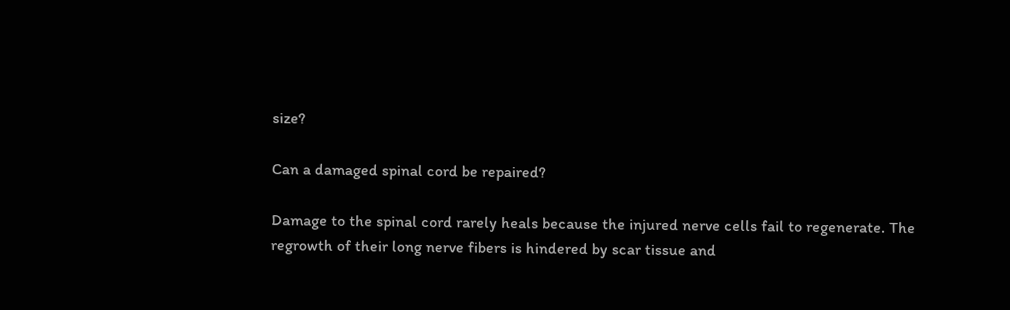size?

Can a damaged spinal cord be repaired?

Damage to the spinal cord rarely heals because the injured nerve cells fail to regenerate. The regrowth of their long nerve fibers is hindered by scar tissue and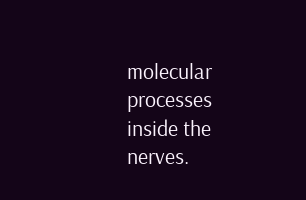molecular processes inside the nerves.